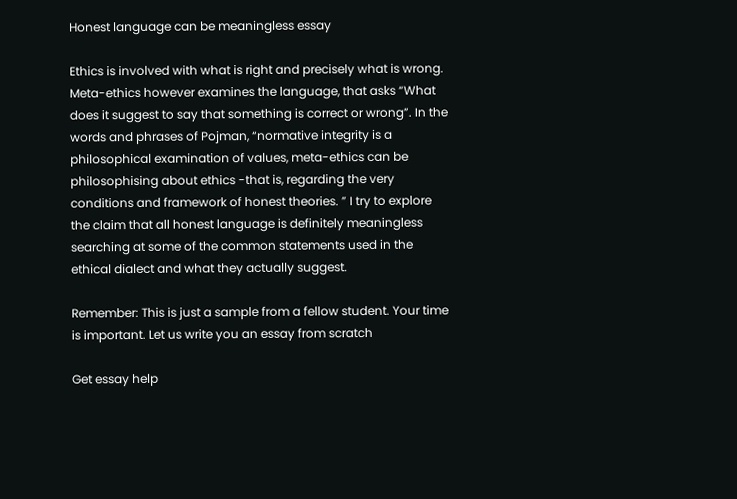Honest language can be meaningless essay

Ethics is involved with what is right and precisely what is wrong. Meta-ethics however examines the language, that asks “What does it suggest to say that something is correct or wrong”. In the words and phrases of Pojman, “normative integrity is a philosophical examination of values, meta-ethics can be philosophising about ethics -that is, regarding the very conditions and framework of honest theories. ” I try to explore the claim that all honest language is definitely meaningless searching at some of the common statements used in the ethical dialect and what they actually suggest.

Remember: This is just a sample from a fellow student. Your time is important. Let us write you an essay from scratch

Get essay help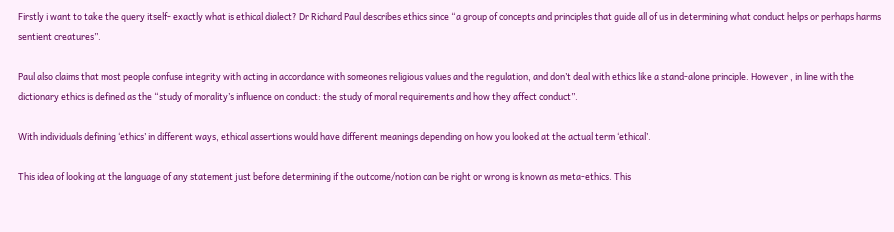Firstly i want to take the query itself- exactly what is ethical dialect? Dr Richard Paul describes ethics since “a group of concepts and principles that guide all of us in determining what conduct helps or perhaps harms sentient creatures”.

Paul also claims that most people confuse integrity with acting in accordance with someones religious values and the regulation, and don’t deal with ethics like a stand-alone principle. However , in line with the dictionary ethics is defined as the “study of morality’s influence on conduct: the study of moral requirements and how they affect conduct”.

With individuals defining ‘ethics’ in different ways, ethical assertions would have different meanings depending on how you looked at the actual term ‘ethical’.

This idea of looking at the language of any statement just before determining if the outcome/notion can be right or wrong is known as meta-ethics. This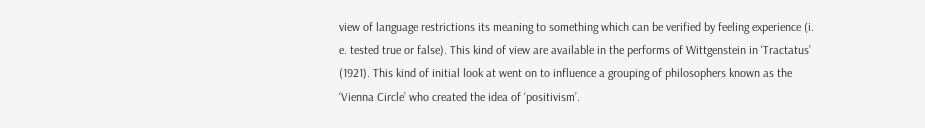view of language restrictions its meaning to something which can be verified by feeling experience (i. e. tested true or false). This kind of view are available in the performs of Wittgenstein in ‘Tractatus’ (1921). This kind of initial look at went on to influence a grouping of philosophers known as the ‘Vienna Circle’ who created the idea of ‘positivism’.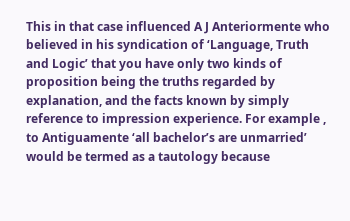This in that case influenced A J Anteriormente who believed in his syndication of ‘Language, Truth and Logic’ that you have only two kinds of proposition being the truths regarded by explanation, and the facts known by simply reference to impression experience. For example , to Antiguamente ‘all bachelor’s are unmarried’ would be termed as a tautology because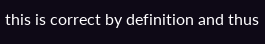this is correct by definition and thus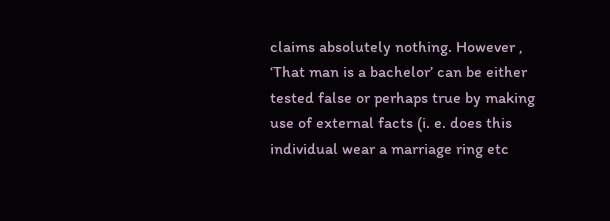claims absolutely nothing. However , ‘That man is a bachelor’ can be either tested false or perhaps true by making use of external facts (i. e. does this individual wear a marriage ring etc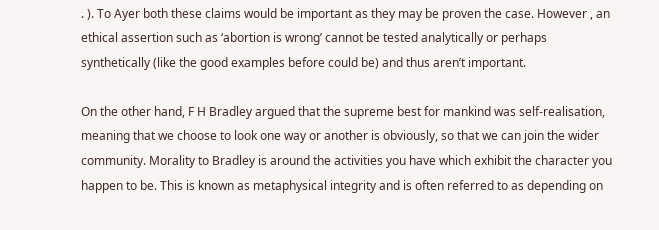. ). To Ayer both these claims would be important as they may be proven the case. However , an ethical assertion such as ‘abortion is wrong’ cannot be tested analytically or perhaps synthetically (like the good examples before could be) and thus aren’t important.

On the other hand, F H Bradley argued that the supreme best for mankind was self-realisation, meaning that we choose to look one way or another is obviously, so that we can join the wider community. Morality to Bradley is around the activities you have which exhibit the character you happen to be. This is known as metaphysical integrity and is often referred to as depending on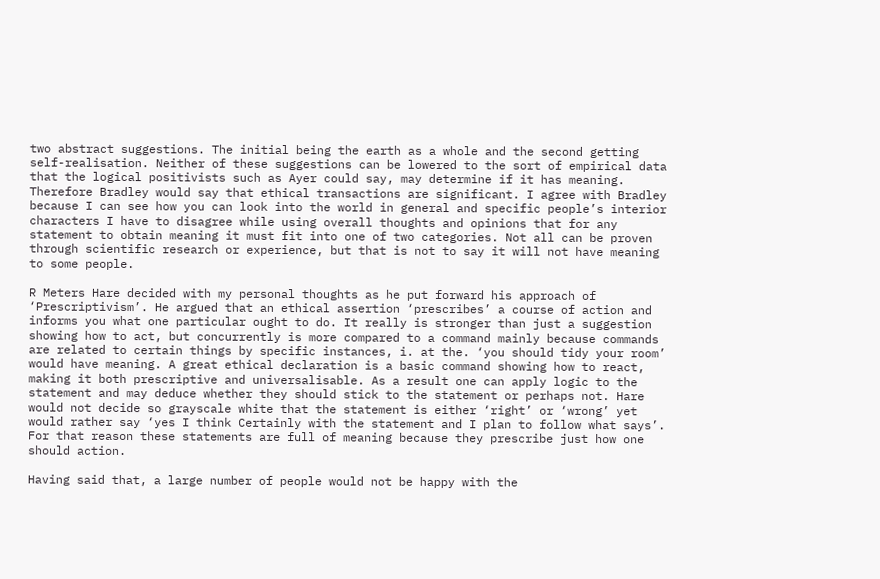two abstract suggestions. The initial being the earth as a whole and the second getting self-realisation. Neither of these suggestions can be lowered to the sort of empirical data that the logical positivists such as Ayer could say, may determine if it has meaning. Therefore Bradley would say that ethical transactions are significant. I agree with Bradley because I can see how you can look into the world in general and specific people’s interior characters I have to disagree while using overall thoughts and opinions that for any statement to obtain meaning it must fit into one of two categories. Not all can be proven through scientific research or experience, but that is not to say it will not have meaning to some people.

R Meters Hare decided with my personal thoughts as he put forward his approach of ‘Prescriptivism’. He argued that an ethical assertion ‘prescribes’ a course of action and informs you what one particular ought to do. It really is stronger than just a suggestion showing how to act, but concurrently is more compared to a command mainly because commands are related to certain things by specific instances, i. at the. ‘you should tidy your room’ would have meaning. A great ethical declaration is a basic command showing how to react, making it both prescriptive and universalisable. As a result one can apply logic to the statement and may deduce whether they should stick to the statement or perhaps not. Hare would not decide so grayscale white that the statement is either ‘right’ or ‘wrong’ yet would rather say ‘yes I think Certainly with the statement and I plan to follow what says’. For that reason these statements are full of meaning because they prescribe just how one should action.

Having said that, a large number of people would not be happy with the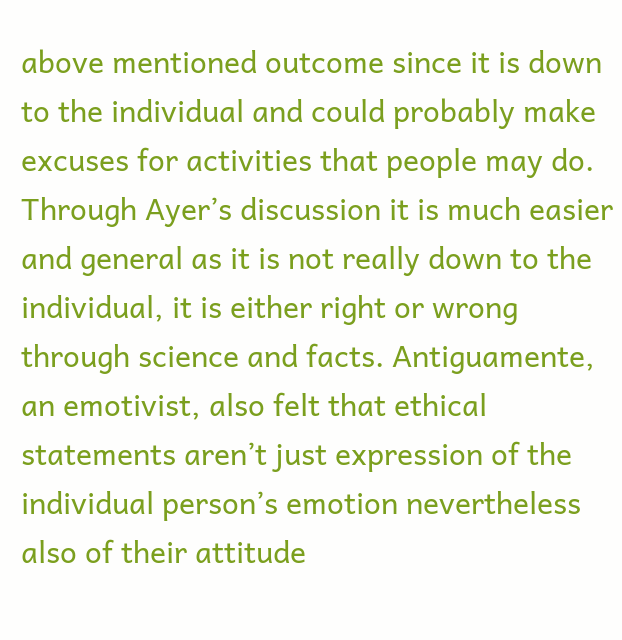above mentioned outcome since it is down to the individual and could probably make excuses for activities that people may do. Through Ayer’s discussion it is much easier and general as it is not really down to the individual, it is either right or wrong through science and facts. Antiguamente, an emotivist, also felt that ethical statements aren’t just expression of the individual person’s emotion nevertheless also of their attitude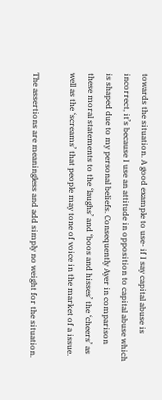towards the situation. A good example to use- if I say capital abuse is incorrect, it’s because I use an attitude in opposition to capital abuse which is shaped due to my personal beliefs. Consequently Ayer in comparison these moral statements to the ‘laughs’ and ‘boos and hisses’ the ‘cheers’ as well as the ‘screams’ that people may tone of voice in the market of a issue.

The assertions are meaningless and add simply no weight for the situation.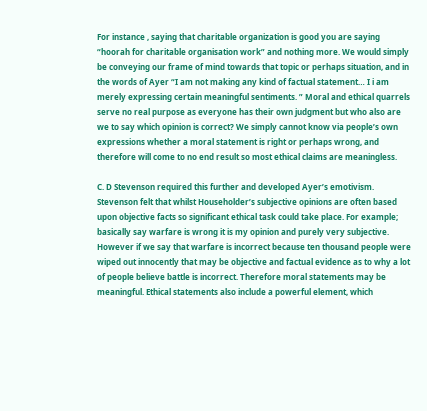For instance , saying that charitable organization is good you are saying “hoorah for charitable organisation work” and nothing more. We would simply be conveying our frame of mind towards that topic or perhaps situation, and in the words of Ayer “I am not making any kind of factual statement… I i am merely expressing certain meaningful sentiments. ” Moral and ethical quarrels serve no real purpose as everyone has their own judgment but who also are we to say which opinion is correct? We simply cannot know via people’s own expressions whether a moral statement is right or perhaps wrong, and therefore will come to no end result so most ethical claims are meaningless.

C. D Stevenson required this further and developed Ayer’s emotivism. Stevenson felt that whilst Householder’s subjective opinions are often based upon objective facts so significant ethical task could take place. For example; basically say warfare is wrong it is my opinion and purely very subjective. However if we say that warfare is incorrect because ten thousand people were wiped out innocently that may be objective and factual evidence as to why a lot of people believe battle is incorrect. Therefore moral statements may be meaningful. Ethical statements also include a powerful element, which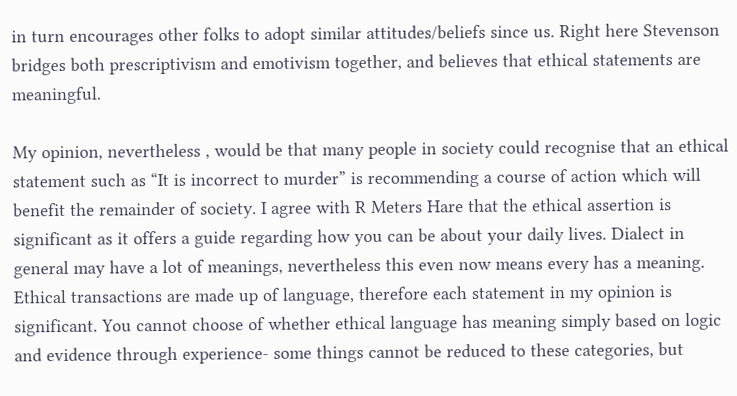in turn encourages other folks to adopt similar attitudes/beliefs since us. Right here Stevenson bridges both prescriptivism and emotivism together, and believes that ethical statements are meaningful.

My opinion, nevertheless , would be that many people in society could recognise that an ethical statement such as “It is incorrect to murder” is recommending a course of action which will benefit the remainder of society. I agree with R Meters Hare that the ethical assertion is significant as it offers a guide regarding how you can be about your daily lives. Dialect in general may have a lot of meanings, nevertheless this even now means every has a meaning. Ethical transactions are made up of language, therefore each statement in my opinion is significant. You cannot choose of whether ethical language has meaning simply based on logic and evidence through experience- some things cannot be reduced to these categories, but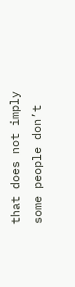that does not imply some people don’t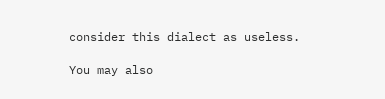consider this dialect as useless.

You may also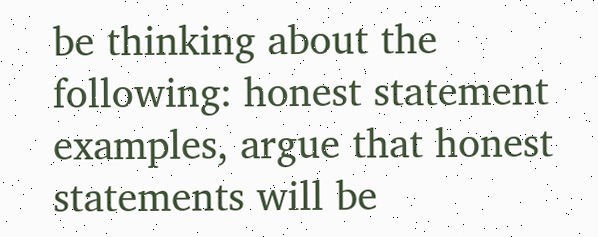be thinking about the following: honest statement examples, argue that honest statements will be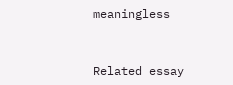meaningless


Related essay